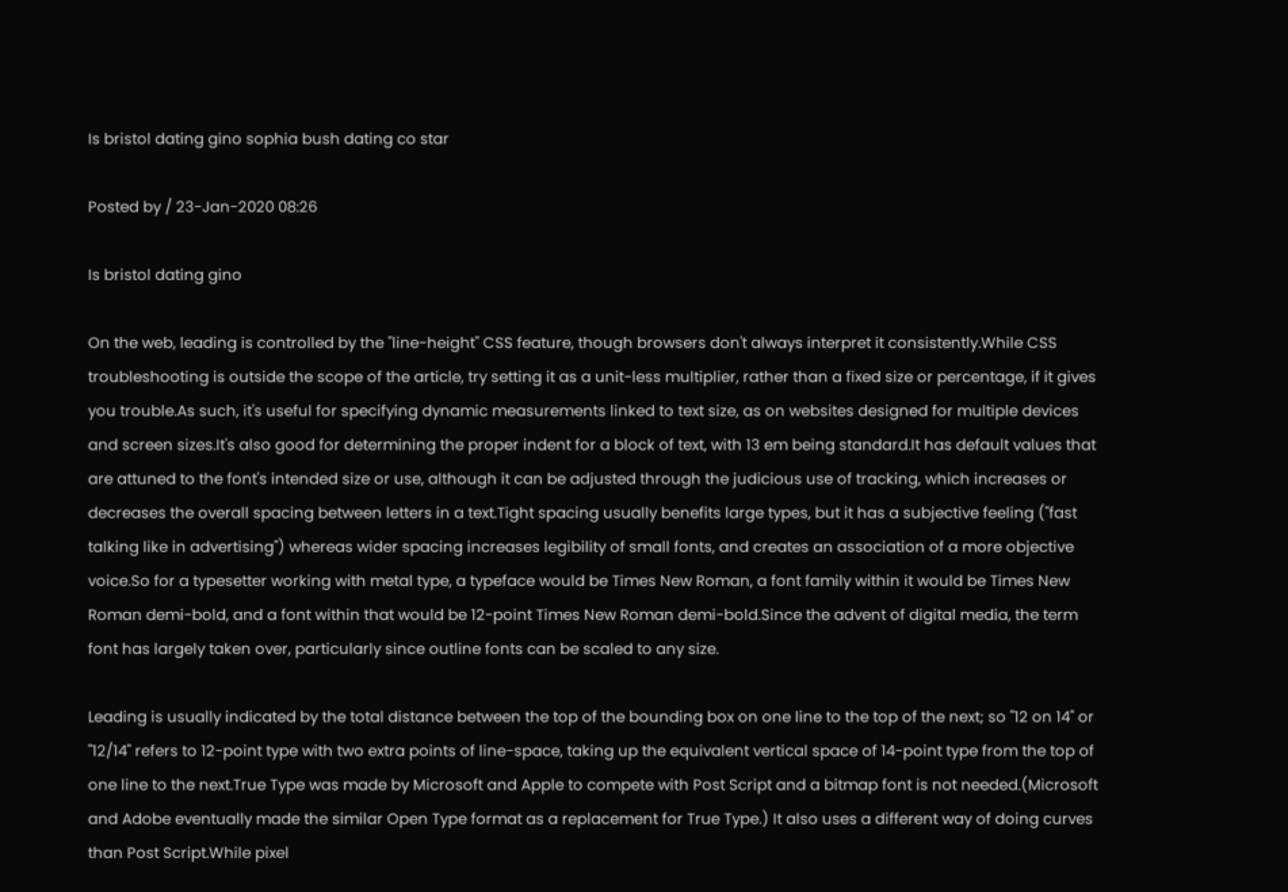Is bristol dating gino sophia bush dating co star

Posted by / 23-Jan-2020 08:26

Is bristol dating gino

On the web, leading is controlled by the "line-height" CSS feature, though browsers don't always interpret it consistently.While CSS troubleshooting is outside the scope of the article, try setting it as a unit-less multiplier, rather than a fixed size or percentage, if it gives you trouble.As such, it's useful for specifying dynamic measurements linked to text size, as on websites designed for multiple devices and screen sizes.It's also good for determining the proper indent for a block of text, with 13 em being standard.It has default values that are attuned to the font's intended size or use, although it can be adjusted through the judicious use of tracking, which increases or decreases the overall spacing between letters in a text.Tight spacing usually benefits large types, but it has a subjective feeling ("fast talking like in advertising") whereas wider spacing increases legibility of small fonts, and creates an association of a more objective voice.So for a typesetter working with metal type, a typeface would be Times New Roman, a font family within it would be Times New Roman demi-bold, and a font within that would be 12-point Times New Roman demi-bold.Since the advent of digital media, the term font has largely taken over, particularly since outline fonts can be scaled to any size.

Leading is usually indicated by the total distance between the top of the bounding box on one line to the top of the next; so "12 on 14" or "12/14" refers to 12-point type with two extra points of line-space, taking up the equivalent vertical space of 14-point type from the top of one line to the next.True Type was made by Microsoft and Apple to compete with Post Script and a bitmap font is not needed.(Microsoft and Adobe eventually made the similar Open Type format as a replacement for True Type.) It also uses a different way of doing curves than Post Script.While pixel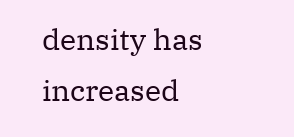density has increased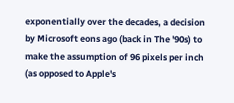exponentially over the decades, a decision by Microsoft eons ago (back in The '90s) to make the assumption of 96 pixels per inch (as opposed to Apple's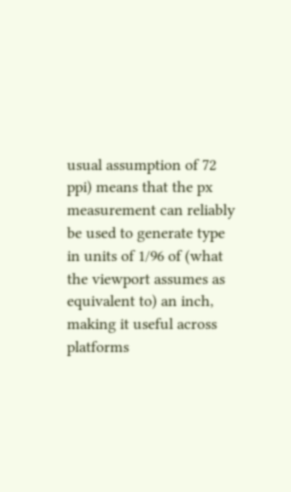usual assumption of 72 ppi) means that the px measurement can reliably be used to generate type in units of 1/96 of (what the viewport assumes as equivalent to) an inch, making it useful across platforms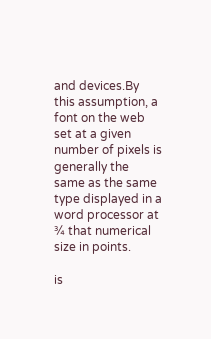and devices.By this assumption, a font on the web set at a given number of pixels is generally the same as the same type displayed in a word processor at ¾ that numerical size in points.

is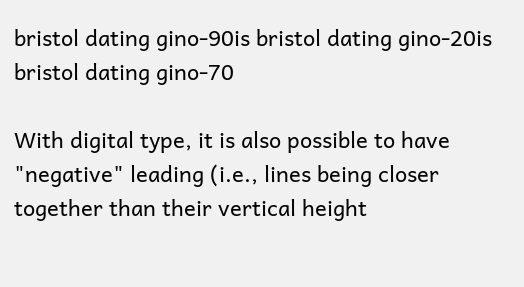bristol dating gino-90is bristol dating gino-20is bristol dating gino-70

With digital type, it is also possible to have "negative" leading (i.e., lines being closer together than their vertical height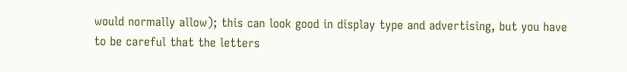would normally allow); this can look good in display type and advertising, but you have to be careful that the letters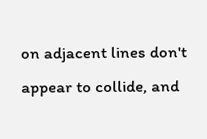on adjacent lines don't appear to collide, and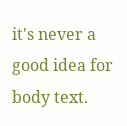it's never a good idea for body text.